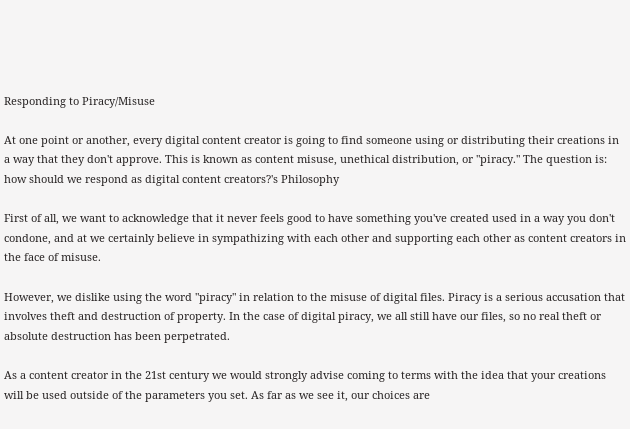Responding to Piracy/Misuse

At one point or another, every digital content creator is going to find someone using or distributing their creations in a way that they don't approve. This is known as content misuse, unethical distribution, or "piracy." The question is: how should we respond as digital content creators?'s Philosophy

First of all, we want to acknowledge that it never feels good to have something you've created used in a way you don't condone, and at we certainly believe in sympathizing with each other and supporting each other as content creators in the face of misuse.

However, we dislike using the word "piracy" in relation to the misuse of digital files. Piracy is a serious accusation that involves theft and destruction of property. In the case of digital piracy, we all still have our files, so no real theft or absolute destruction has been perpetrated.

As a content creator in the 21st century we would strongly advise coming to terms with the idea that your creations will be used outside of the parameters you set. As far as we see it, our choices are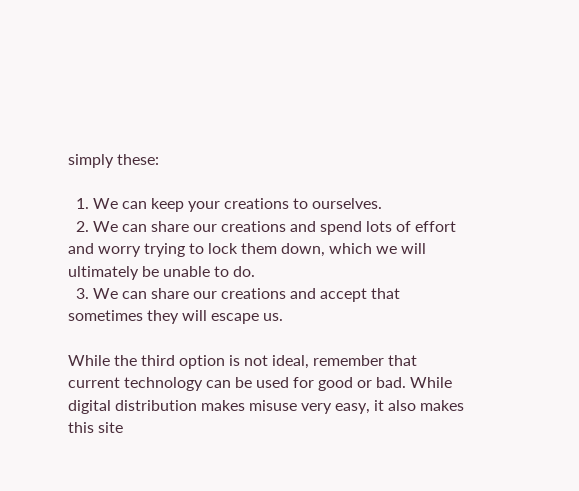simply these:

  1. We can keep your creations to ourselves.
  2. We can share our creations and spend lots of effort and worry trying to lock them down, which we will ultimately be unable to do.
  3. We can share our creations and accept that sometimes they will escape us.

While the third option is not ideal, remember that current technology can be used for good or bad. While digital distribution makes misuse very easy, it also makes this site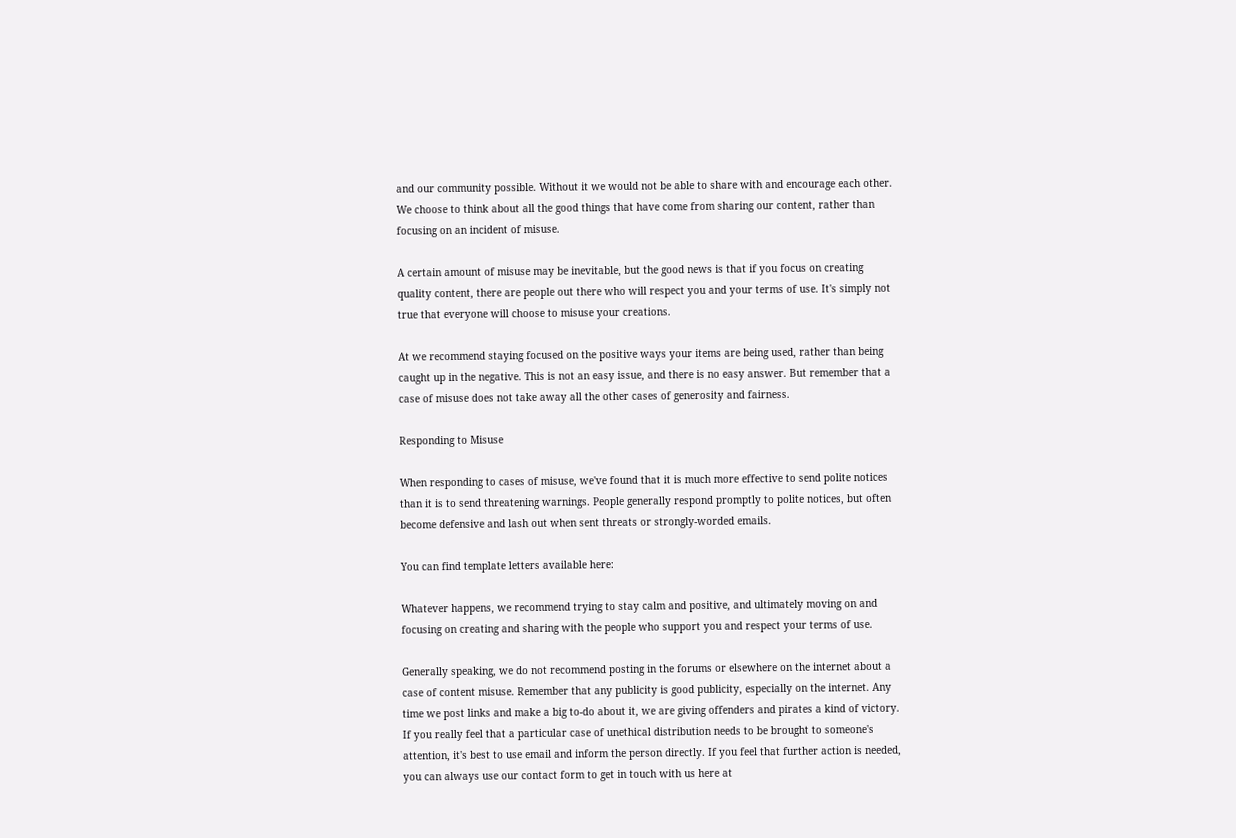and our community possible. Without it we would not be able to share with and encourage each other. We choose to think about all the good things that have come from sharing our content, rather than focusing on an incident of misuse.

A certain amount of misuse may be inevitable, but the good news is that if you focus on creating quality content, there are people out there who will respect you and your terms of use. It's simply not true that everyone will choose to misuse your creations.

At we recommend staying focused on the positive ways your items are being used, rather than being caught up in the negative. This is not an easy issue, and there is no easy answer. But remember that a case of misuse does not take away all the other cases of generosity and fairness.

Responding to Misuse

When responding to cases of misuse, we've found that it is much more effective to send polite notices than it is to send threatening warnings. People generally respond promptly to polite notices, but often become defensive and lash out when sent threats or strongly-worded emails.

You can find template letters available here:

Whatever happens, we recommend trying to stay calm and positive, and ultimately moving on and focusing on creating and sharing with the people who support you and respect your terms of use.

Generally speaking, we do not recommend posting in the forums or elsewhere on the internet about a case of content misuse. Remember that any publicity is good publicity, especially on the internet. Any time we post links and make a big to-do about it, we are giving offenders and pirates a kind of victory. If you really feel that a particular case of unethical distribution needs to be brought to someone's attention, it's best to use email and inform the person directly. If you feel that further action is needed, you can always use our contact form to get in touch with us here at